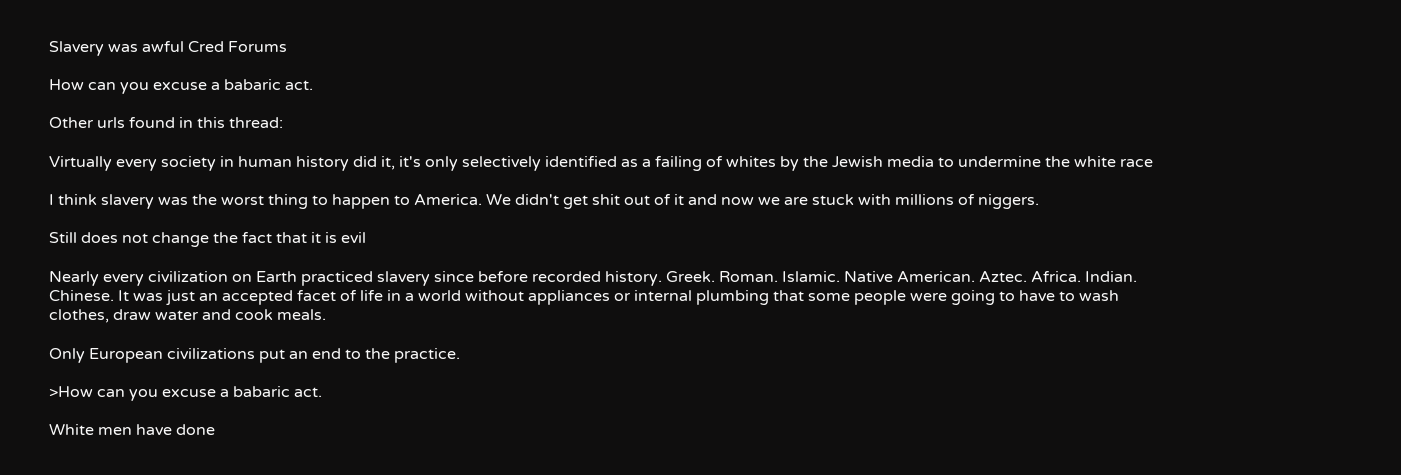Slavery was awful Cred Forums

How can you excuse a babaric act.

Other urls found in this thread:

Virtually every society in human history did it, it's only selectively identified as a failing of whites by the Jewish media to undermine the white race

I think slavery was the worst thing to happen to America. We didn't get shit out of it and now we are stuck with millions of niggers.

Still does not change the fact that it is evil

Nearly every civilization on Earth practiced slavery since before recorded history. Greek. Roman. Islamic. Native American. Aztec. Africa. Indian. Chinese. It was just an accepted facet of life in a world without appliances or internal plumbing that some people were going to have to wash clothes, draw water and cook meals.

Only European civilizations put an end to the practice.

>How can you excuse a babaric act.

White men have done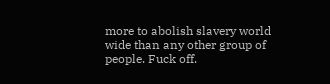more to abolish slavery world wide than any other group of people. Fuck off.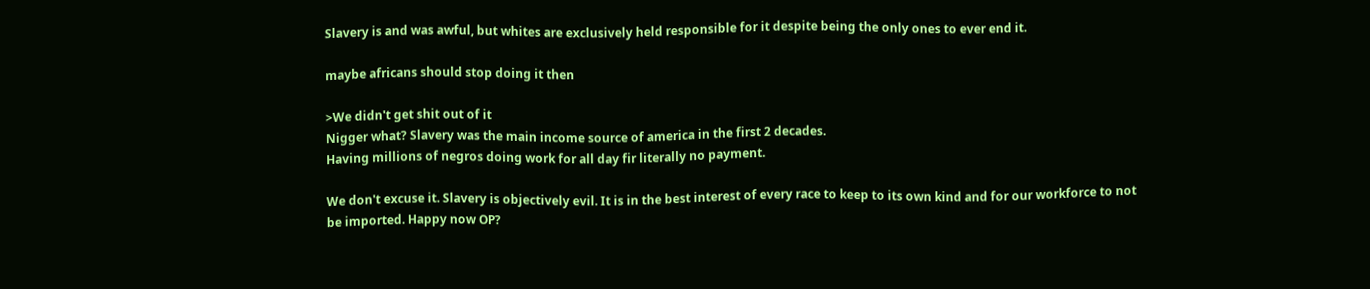Slavery is and was awful, but whites are exclusively held responsible for it despite being the only ones to ever end it.

maybe africans should stop doing it then

>We didn't get shit out of it
Nigger what? Slavery was the main income source of america in the first 2 decades.
Having millions of negros doing work for all day fir literally no payment.

We don't excuse it. Slavery is objectively evil. It is in the best interest of every race to keep to its own kind and for our workforce to not be imported. Happy now OP?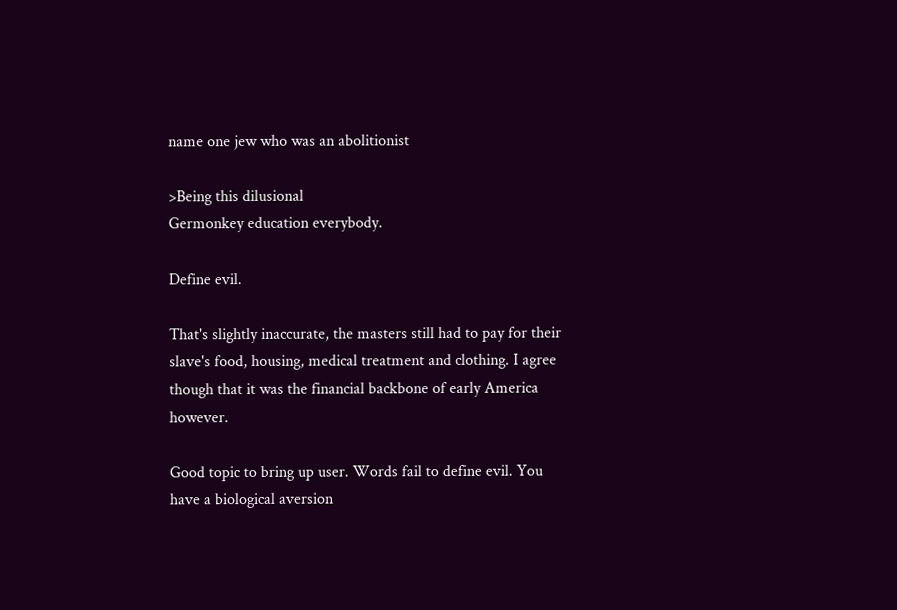name one jew who was an abolitionist

>Being this dilusional
Germonkey education everybody.

Define evil.

That's slightly inaccurate, the masters still had to pay for their slave's food, housing, medical treatment and clothing. I agree though that it was the financial backbone of early America however.

Good topic to bring up user. Words fail to define evil. You have a biological aversion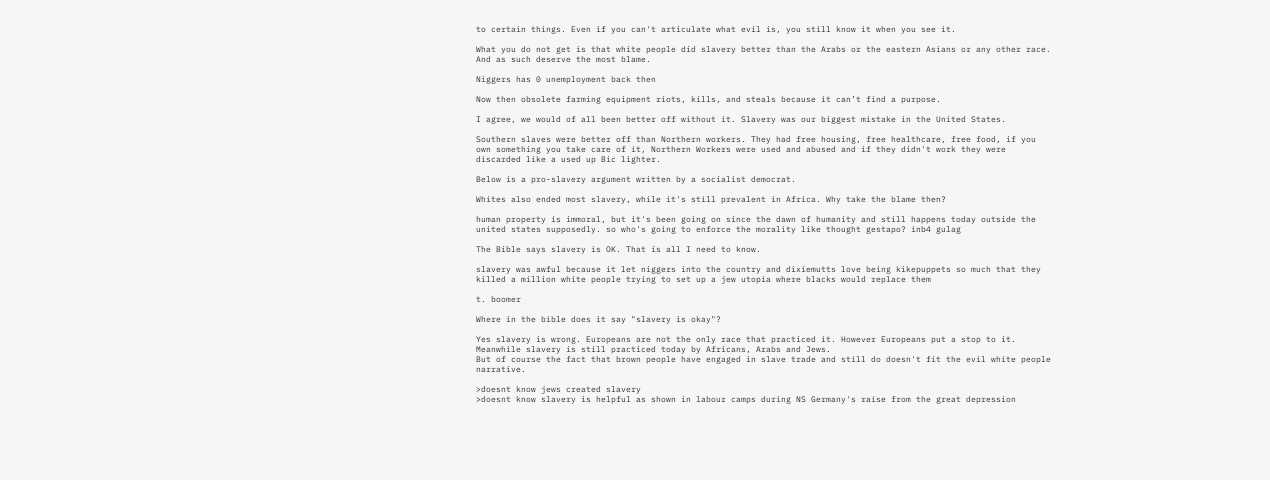to certain things. Even if you can't articulate what evil is, you still know it when you see it.

What you do not get is that white people did slavery better than the Arabs or the eastern Asians or any other race. And as such deserve the most blame.

Niggers has 0 unemployment back then

Now then obsolete farming equipment riots, kills, and steals because it can’t find a purpose.

I agree, we would of all been better off without it. Slavery was our biggest mistake in the United States.

Southern slaves were better off than Northern workers. They had free housing, free healthcare, free food, if you own something you take care of it, Northern Workers were used and abused and if they didn't work they were discarded like a used up Bic lighter.

Below is a pro-slavery argument written by a socialist democrat.

Whites also ended most slavery, while it's still prevalent in Africa. Why take the blame then?

human property is immoral, but it's been going on since the dawn of humanity and still happens today outside the united states supposedly. so who's going to enforce the morality like thought gestapo? inb4 gulag

The Bible says slavery is OK. That is all I need to know.

slavery was awful because it let niggers into the country and dixiemutts love being kikepuppets so much that they killed a million white people trying to set up a jew utopia where blacks would replace them

t. boomer

Where in the bible does it say "slavery is okay"?

Yes slavery is wrong. Europeans are not the only race that practiced it. However Europeans put a stop to it. Meanwhile slavery is still practiced today by Africans, Arabs and Jews.
But of course the fact that brown people have engaged in slave trade and still do doesn't fit the evil white people narrative.

>doesnt know jews created slavery
>doesnt know slavery is helpful as shown in labour camps during NS Germany's raise from the great depression